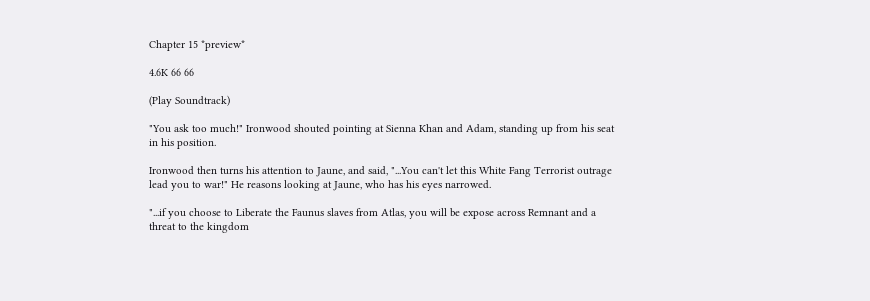Chapter 15 *preview*

4.6K 66 66

(Play Soundtrack)

"You ask too much!" Ironwood shouted pointing at Sienna Khan and Adam, standing up from his seat in his position.

Ironwood then turns his attention to Jaune, and said, "...You can't let this White Fang Terrorist outrage lead you to war!" He reasons looking at Jaune, who has his eyes narrowed.

"...if you choose to Liberate the Faunus slaves from Atlas, you will be expose across Remnant and a threat to the kingdom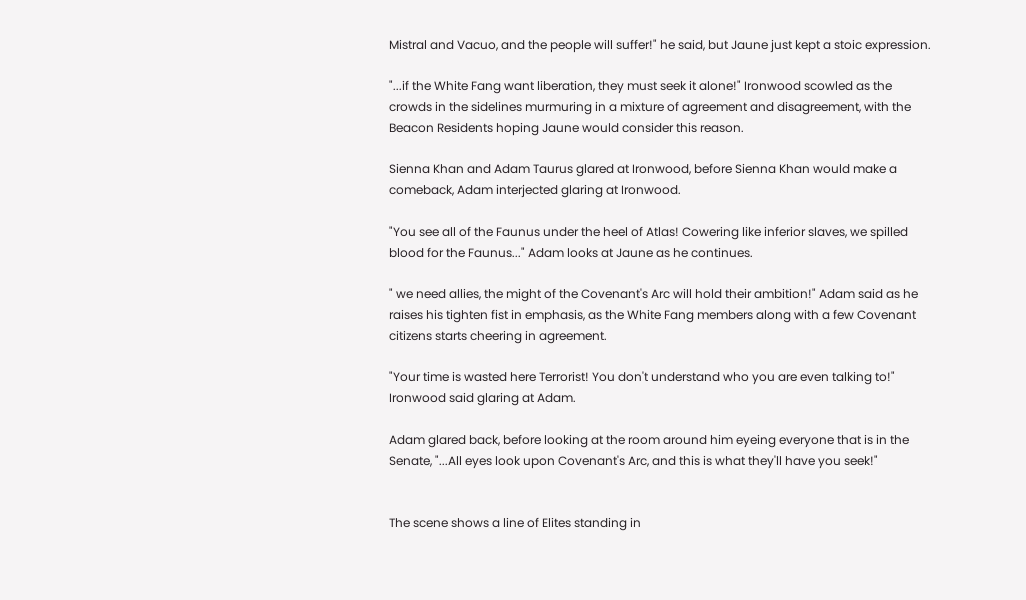Mistral and Vacuo, and the people will suffer!" he said, but Jaune just kept a stoic expression.

"...if the White Fang want liberation, they must seek it alone!" Ironwood scowled as the crowds in the sidelines murmuring in a mixture of agreement and disagreement, with the Beacon Residents hoping Jaune would consider this reason.

Sienna Khan and Adam Taurus glared at Ironwood, before Sienna Khan would make a comeback, Adam interjected glaring at Ironwood.

"You see all of the Faunus under the heel of Atlas! Cowering like inferior slaves, we spilled blood for the Faunus..." Adam looks at Jaune as he continues.

" we need allies, the might of the Covenant's Arc will hold their ambition!" Adam said as he raises his tighten fist in emphasis, as the White Fang members along with a few Covenant citizens starts cheering in agreement.

"Your time is wasted here Terrorist! You don't understand who you are even talking to!" Ironwood said glaring at Adam.

Adam glared back, before looking at the room around him eyeing everyone that is in the Senate, "...All eyes look upon Covenant's Arc, and this is what they'll have you seek!"


The scene shows a line of Elites standing in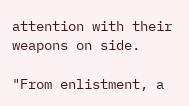attention with their weapons on side.

"From enlistment, a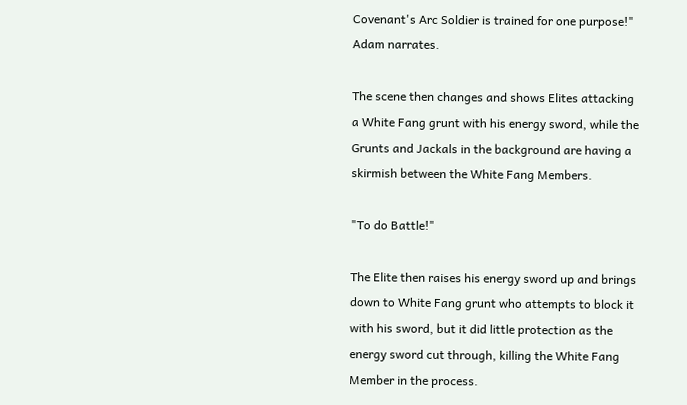Covenant's Arc Soldier is trained for one purpose!" Adam narrates.

The scene then changes and shows Elites attacking a White Fang grunt with his energy sword, while the Grunts and Jackals in the background are having a skirmish between the White Fang Members.

"To do Battle!"

The Elite then raises his energy sword up and brings down to White Fang grunt who attempts to block it with his sword, but it did little protection as the energy sword cut through, killing the White Fang Member in the process.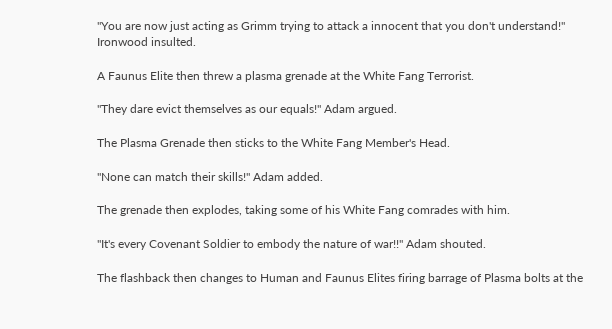"You are now just acting as Grimm trying to attack a innocent that you don't understand!" Ironwood insulted.

A Faunus Elite then threw a plasma grenade at the White Fang Terrorist.

"They dare evict themselves as our equals!" Adam argued.

The Plasma Grenade then sticks to the White Fang Member's Head.

"None can match their skills!" Adam added.

The grenade then explodes, taking some of his White Fang comrades with him.

"It's every Covenant Soldier to embody the nature of war!!" Adam shouted.

The flashback then changes to Human and Faunus Elites firing barrage of Plasma bolts at the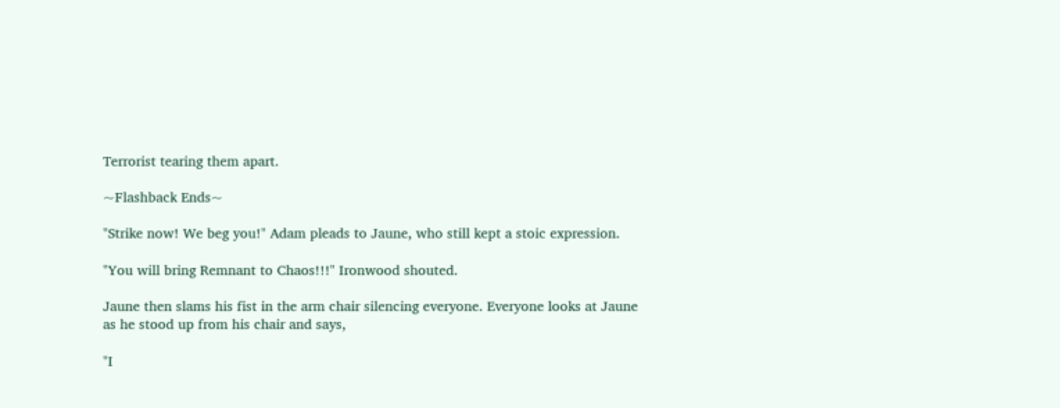Terrorist tearing them apart.

~Flashback Ends~

"Strike now! We beg you!" Adam pleads to Jaune, who still kept a stoic expression.

"You will bring Remnant to Chaos!!!" Ironwood shouted.

Jaune then slams his fist in the arm chair silencing everyone. Everyone looks at Jaune as he stood up from his chair and says,

"I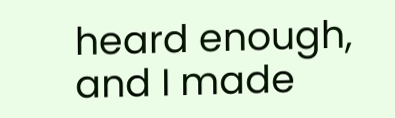heard enough, and I made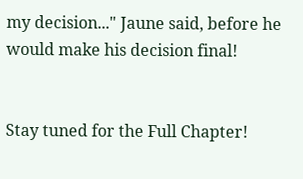my decision..." Jaune said, before he would make his decision final!


Stay tuned for the Full Chapter!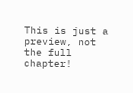This is just a preview, not the full chapter!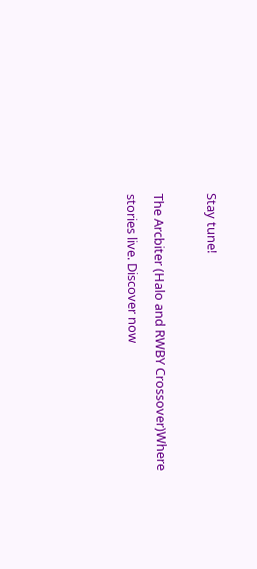Stay tune!

The Arcbiter (Halo and RWBY Crossover)Where stories live. Discover now